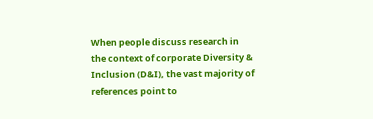When people discuss research in the context of corporate Diversity & Inclusion (D&I), the vast majority of references point to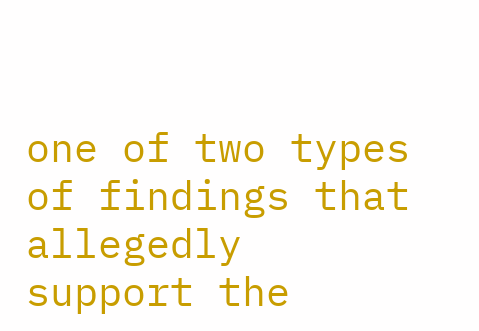one of two types of findings that allegedly support the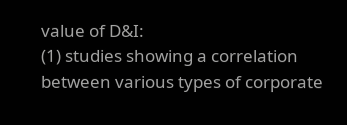value of D&I:
(1) studies showing a correlation between various types of corporate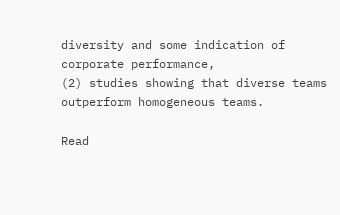diversity and some indication of corporate performance,
(2) studies showing that diverse teams outperform homogeneous teams.

Read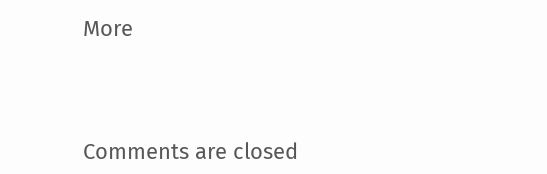More



Comments are closed